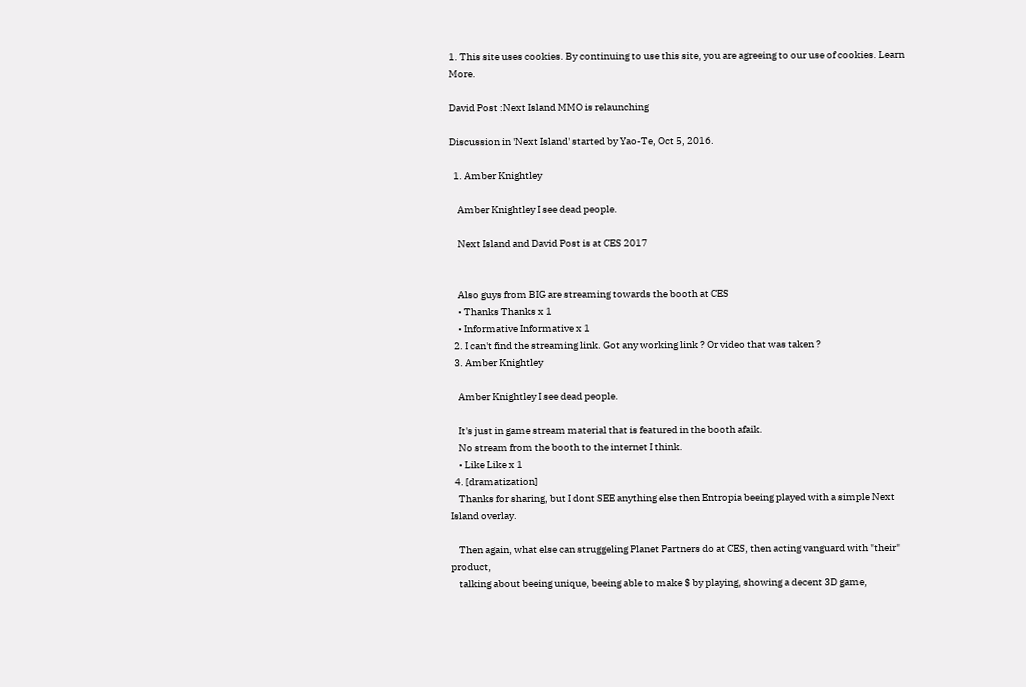1. This site uses cookies. By continuing to use this site, you are agreeing to our use of cookies. Learn More.

David Post :Next Island MMO is relaunching

Discussion in 'Next Island' started by Yao-Te, Oct 5, 2016.

  1. Amber Knightley

    Amber Knightley I see dead people.

    Next Island and David Post is at CES 2017


    Also guys from BIG are streaming towards the booth at CES
    • Thanks Thanks x 1
    • Informative Informative x 1
  2. I can't find the streaming link. Got any working link ? Or video that was taken ?
  3. Amber Knightley

    Amber Knightley I see dead people.

    It's just in game stream material that is featured in the booth afaik.
    No stream from the booth to the internet I think.
    • Like Like x 1
  4. [dramatization]
    Thanks for sharing, but I dont SEE anything else then Entropia beeing played with a simple Next Island overlay.

    Then again, what else can struggeling Planet Partners do at CES, then acting vanguard with "their" product,
    talking about beeing unique, beeing able to make $ by playing, showing a decent 3D game,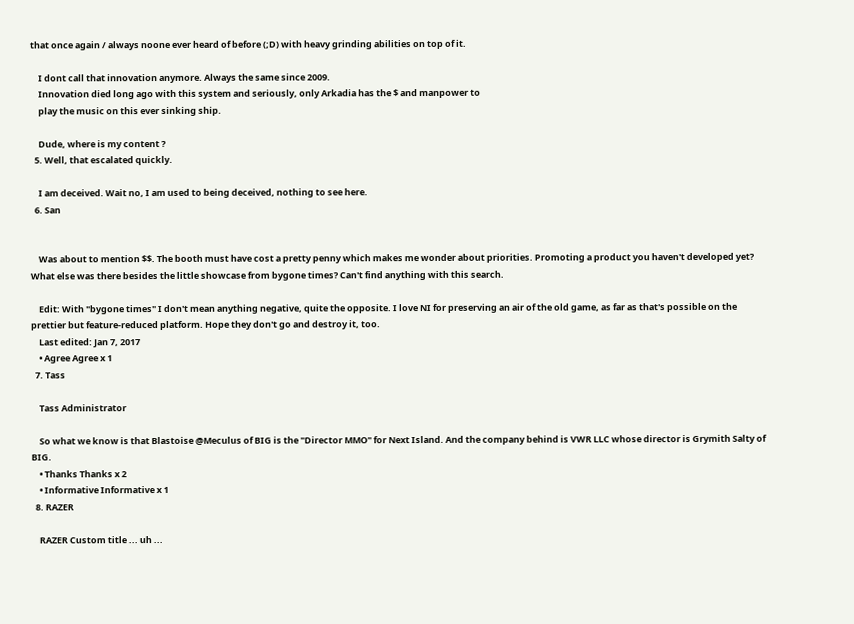that once again / always noone ever heard of before (;D) with heavy grinding abilities on top of it.

    I dont call that innovation anymore. Always the same since 2009.
    Innovation died long ago with this system and seriously, only Arkadia has the $ and manpower to
    play the music on this ever sinking ship.

    Dude, where is my content ?
  5. Well, that escalated quickly.

    I am deceived. Wait no, I am used to being deceived, nothing to see here.
  6. San


    Was about to mention $$. The booth must have cost a pretty penny which makes me wonder about priorities. Promoting a product you haven't developed yet? What else was there besides the little showcase from bygone times? Can't find anything with this search.

    Edit: With "bygone times" I don't mean anything negative, quite the opposite. I love NI for preserving an air of the old game, as far as that's possible on the prettier but feature-reduced platform. Hope they don't go and destroy it, too.
    Last edited: Jan 7, 2017
    • Agree Agree x 1
  7. Tass

    Tass Administrator

    So what we know is that Blastoise @Meculus of BIG is the "Director MMO" for Next Island. And the company behind is VWR LLC whose director is Grymith Salty of BIG.
    • Thanks Thanks x 2
    • Informative Informative x 1
  8. RAZER

    RAZER Custom title ... uh ...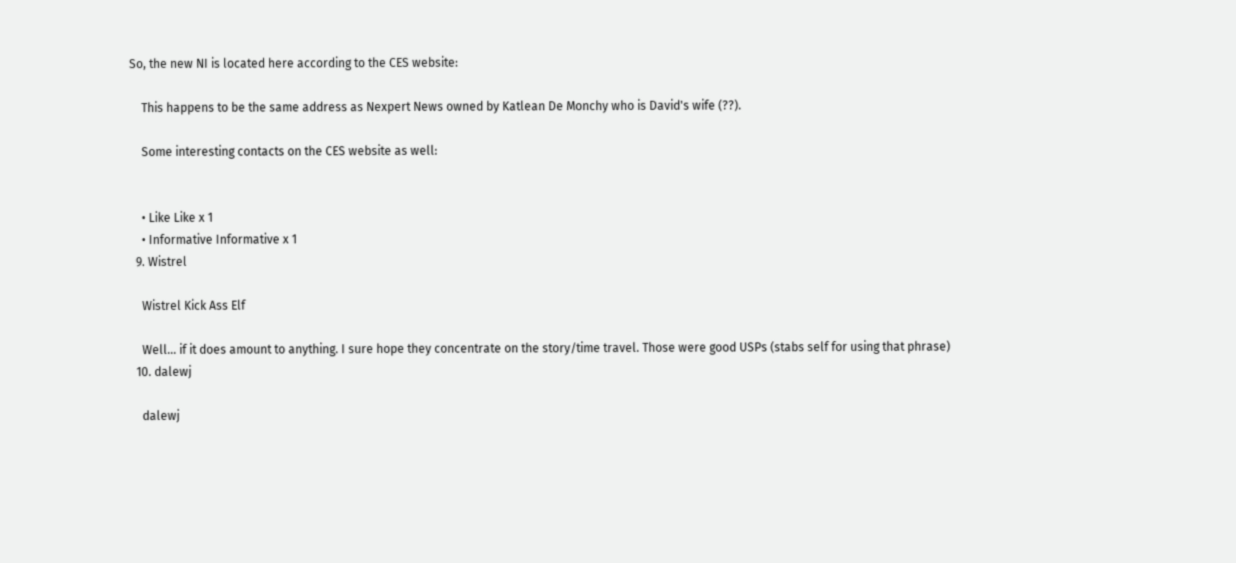So, the new NI is located here according to the CES website:

    This happens to be the same address as Nexpert News owned by Katlean De Monchy who is David's wife (??).

    Some interesting contacts on the CES website as well:


    • Like Like x 1
    • Informative Informative x 1
  9. Wistrel

    Wistrel Kick Ass Elf

    Well... if it does amount to anything. I sure hope they concentrate on the story/time travel. Those were good USPs (stabs self for using that phrase)
  10. dalewj

    dalewj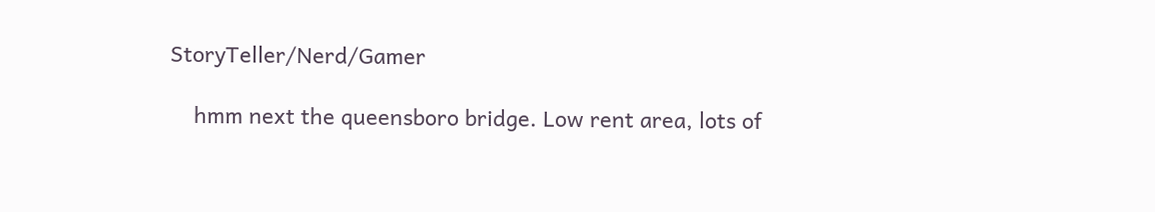StoryTeller/Nerd/Gamer

    hmm next the queensboro bridge. Low rent area, lots of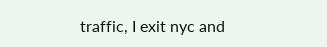traffic, I exit nyc and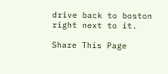drive back to boston right next to it.

Share This Page